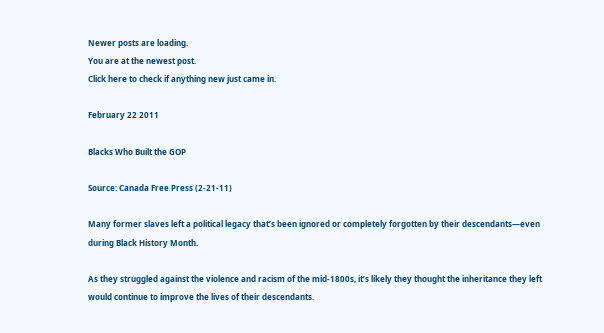Newer posts are loading.
You are at the newest post.
Click here to check if anything new just came in.

February 22 2011

Blacks Who Built the GOP

Source: Canada Free Press (2-21-11)

Many former slaves left a political legacy that’s been ignored or completely forgotten by their descendants—even during Black History Month.

As they struggled against the violence and racism of the mid-1800s, it’s likely they thought the inheritance they left would continue to improve the lives of their descendants.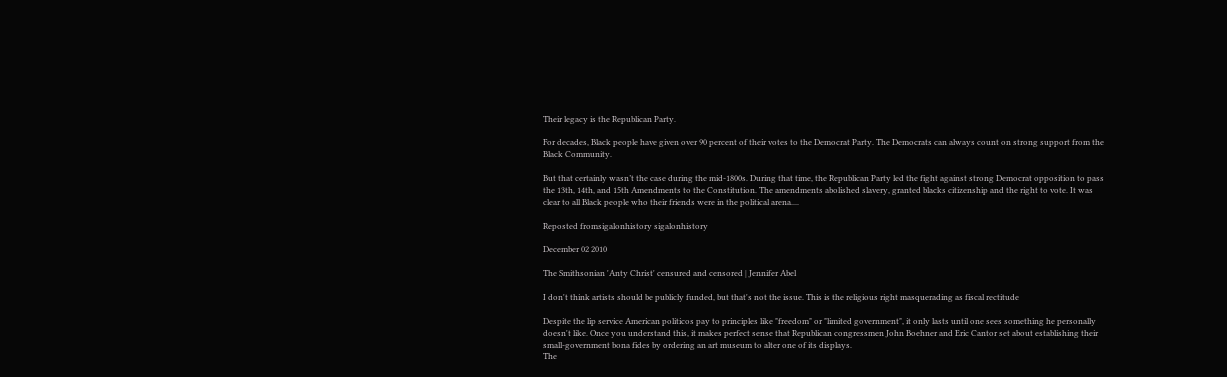Their legacy is the Republican Party.

For decades, Black people have given over 90 percent of their votes to the Democrat Party. The Democrats can always count on strong support from the Black Community.

But that certainly wasn’t the case during the mid-1800s. During that time, the Republican Party led the fight against strong Democrat opposition to pass the 13th, 14th, and 15th Amendments to the Constitution. The amendments abolished slavery, granted blacks citizenship and the right to vote. It was clear to all Black people who their friends were in the political arena....

Reposted fromsigalonhistory sigalonhistory

December 02 2010

The Smithsonian 'Anty Christ' censured and censored | Jennifer Abel

I don't think artists should be publicly funded, but that's not the issue. This is the religious right masquerading as fiscal rectitude

Despite the lip service American politicos pay to principles like "freedom" or "limited government", it only lasts until one sees something he personally doesn't like. Once you understand this, it makes perfect sense that Republican congressmen John Boehner and Eric Cantor set about establishing their small-government bona fides by ordering an art museum to alter one of its displays.
The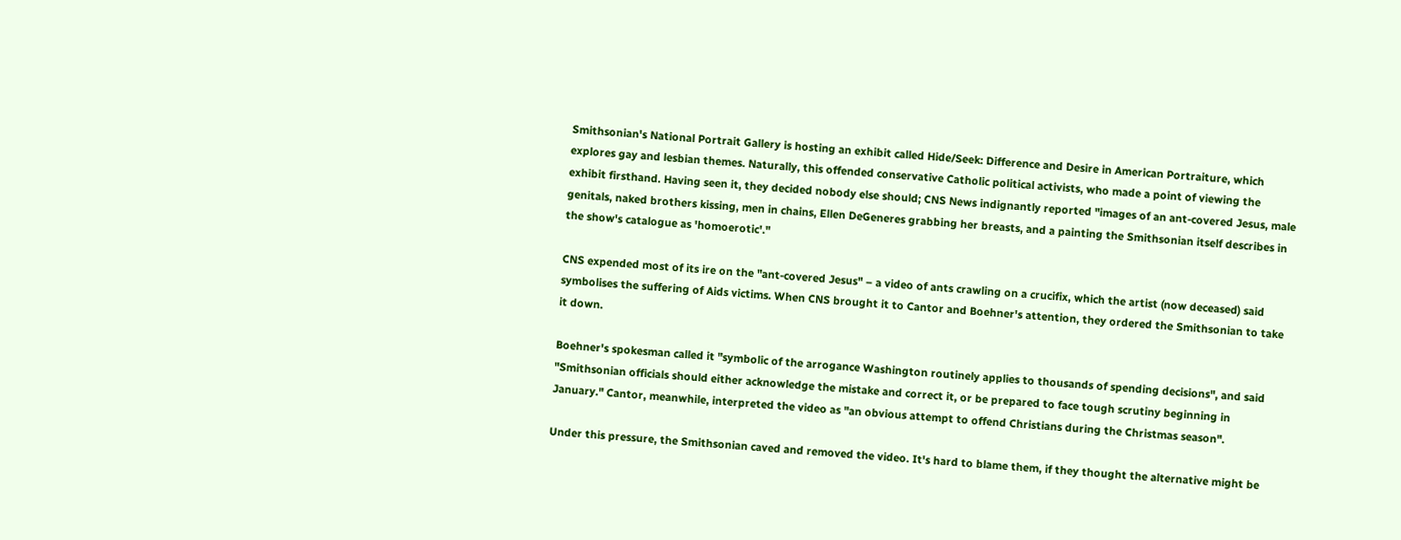Smithsonian's National Portrait Gallery is hosting an exhibit called Hide/Seek: Difference and Desire in American Portraiture, which explores gay and lesbian themes. Naturally, this offended conservative Catholic political activists, who made a point of viewing the exhibit firsthand. Having seen it, they decided nobody else should; CNS News indignantly reported "images of an ant-covered Jesus, male genitals, naked brothers kissing, men in chains, Ellen DeGeneres grabbing her breasts, and a painting the Smithsonian itself describes in the show's catalogue as 'homoerotic'."

CNS expended most of its ire on the "ant-covered Jesus" – a video of ants crawling on a crucifix, which the artist (now deceased) said symbolises the suffering of Aids victims. When CNS brought it to Cantor and Boehner's attention, they ordered the Smithsonian to take it down.

Boehner's spokesman called it "symbolic of the arrogance Washington routinely applies to thousands of spending decisions", and said "Smithsonian officials should either acknowledge the mistake and correct it, or be prepared to face tough scrutiny beginning in January." Cantor, meanwhile, interpreted the video as "an obvious attempt to offend Christians during the Christmas season".

Under this pressure, the Smithsonian caved and removed the video. It's hard to blame them, if they thought the alternative might be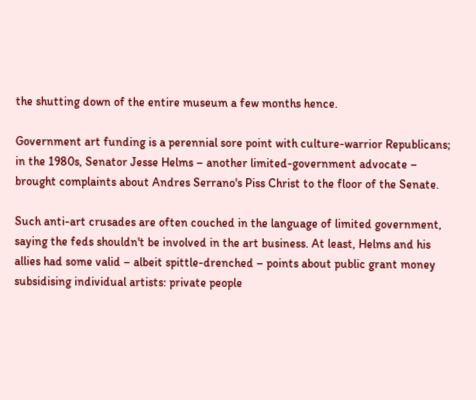the shutting down of the entire museum a few months hence.

Government art funding is a perennial sore point with culture-warrior Republicans; in the 1980s, Senator Jesse Helms – another limited-government advocate – brought complaints about Andres Serrano's Piss Christ to the floor of the Senate.

Such anti-art crusades are often couched in the language of limited government, saying the feds shouldn't be involved in the art business. At least, Helms and his allies had some valid – albeit spittle-drenched – points about public grant money subsidising individual artists: private people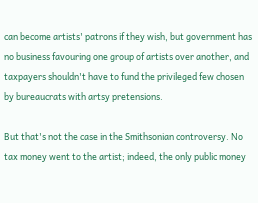can become artists' patrons if they wish, but government has no business favouring one group of artists over another, and taxpayers shouldn't have to fund the privileged few chosen by bureaucrats with artsy pretensions.

But that's not the case in the Smithsonian controversy. No tax money went to the artist; indeed, the only public money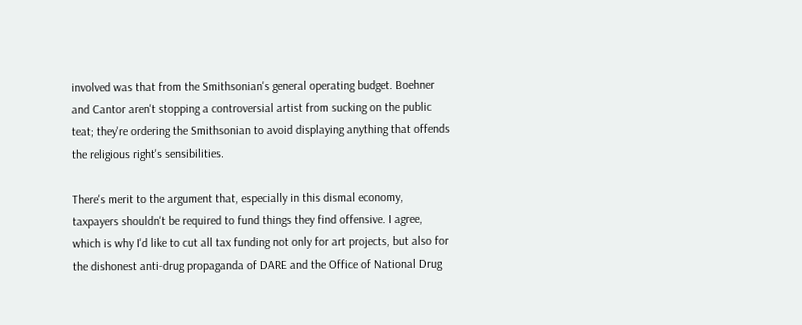involved was that from the Smithsonian's general operating budget. Boehner and Cantor aren't stopping a controversial artist from sucking on the public teat; they're ordering the Smithsonian to avoid displaying anything that offends the religious right's sensibilities.

There's merit to the argument that, especially in this dismal economy, taxpayers shouldn't be required to fund things they find offensive. I agree, which is why I'd like to cut all tax funding not only for art projects, but also for the dishonest anti-drug propaganda of DARE and the Office of National Drug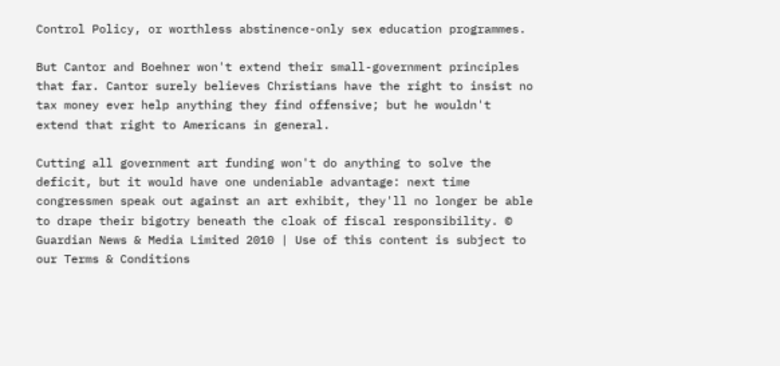Control Policy, or worthless abstinence-only sex education programmes.

But Cantor and Boehner won't extend their small-government principles that far. Cantor surely believes Christians have the right to insist no tax money ever help anything they find offensive; but he wouldn't extend that right to Americans in general.

Cutting all government art funding won't do anything to solve the deficit, but it would have one undeniable advantage: next time congressmen speak out against an art exhibit, they'll no longer be able to drape their bigotry beneath the cloak of fiscal responsibility. © Guardian News & Media Limited 2010 | Use of this content is subject to our Terms & Conditions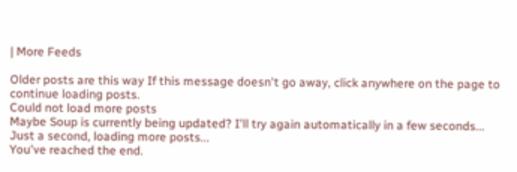| More Feeds

Older posts are this way If this message doesn't go away, click anywhere on the page to continue loading posts.
Could not load more posts
Maybe Soup is currently being updated? I'll try again automatically in a few seconds...
Just a second, loading more posts...
You've reached the end.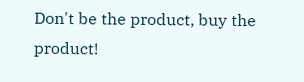Don't be the product, buy the product!